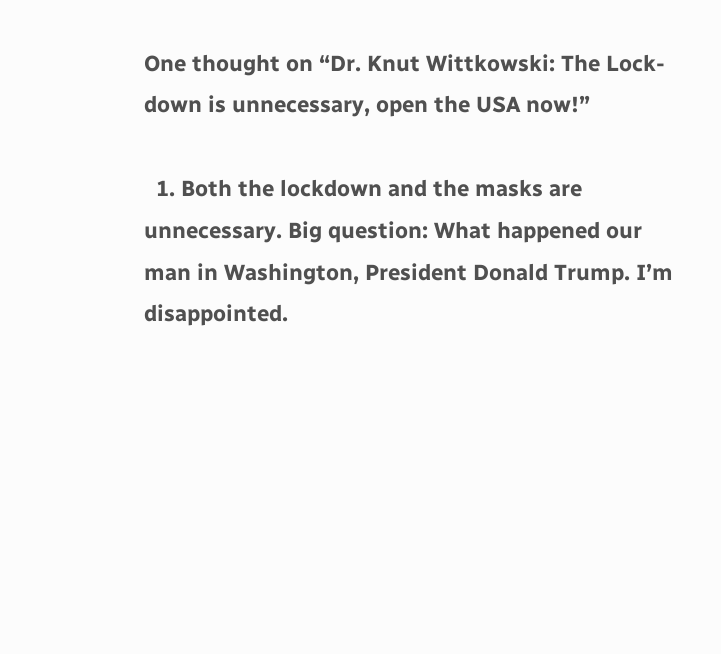One thought on “Dr. Knut Wittkowski: The Lock-down is unnecessary, open the USA now!”

  1. Both the lockdown and the masks are unnecessary. Big question: What happened our man in Washington, President Donald Trump. I’m disappointed.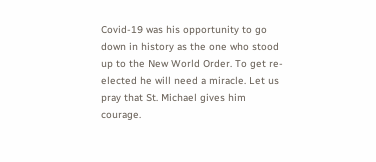Covid-19 was his opportunity to go down in history as the one who stood up to the New World Order. To get re-elected he will need a miracle. Let us pray that St. Michael gives him courage.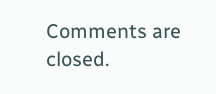Comments are closed.